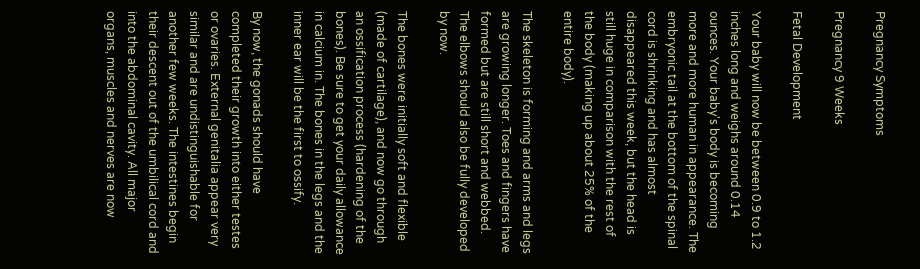Pregnancy Symptoms

Pregnancy 9 Weeks

Fetal Development

Your baby will now be between 0.9 to 1.2 inches long and weighs around 0.14 ounces. Your baby's body is becoming more and more human in appearance. The embryonic tail at the bottom of the spinal cord is shrinking and has almost disappeared this week, but the head is still huge in comparison with the rest of the body (making up about 25% of the entire body).

The skeleton is forming and arms and legs are growing longer. Toes and fingers have formed but are still short and webbed. The elbows should also be fully developed by now.

The bones were initially soft and flexible (made of cartilage), and now go through an ossification process (hardening of the bones). Be sure to get your daily allowance in calcium in. The bones in the legs and the inner ear will be the first to ossify.

By now, the gonads should have completed their growth into either testes or ovaries. External genitalia appear very similar and are undistinguishable for another few weeks. The intestines begin their descent out of the umbilical cord and into the abdominal cavity. All major organs, muscles and nerves are now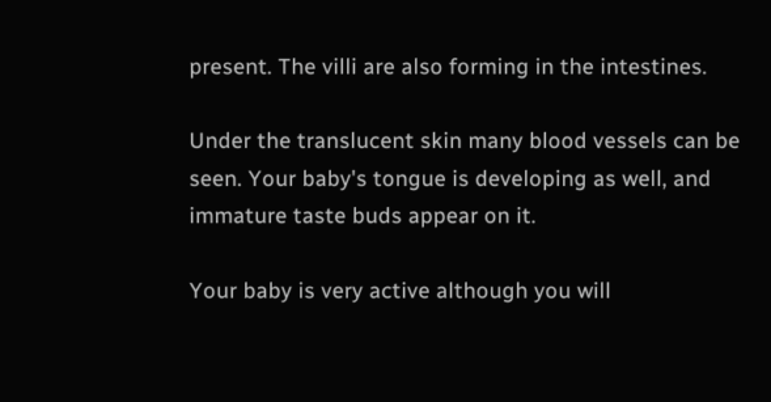present. The villi are also forming in the intestines.

Under the translucent skin many blood vessels can be seen. Your baby's tongue is developing as well, and immature taste buds appear on it.

Your baby is very active although you will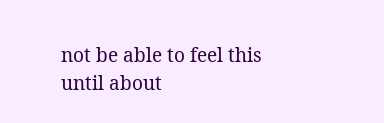not be able to feel this until about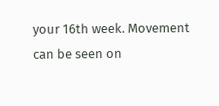your 16th week. Movement can be seen on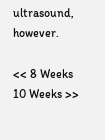ultrasound, however.

<< 8 Weeks 10 Weeks >>